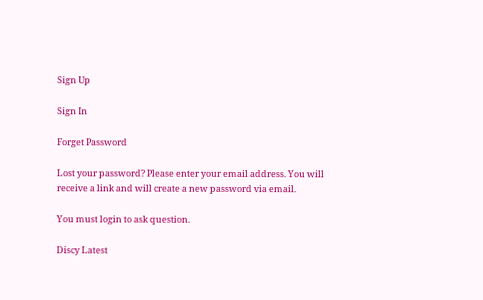Sign Up

Sign In

Forget Password

Lost your password? Please enter your email address. You will receive a link and will create a new password via email.

You must login to ask question.

Discy Latest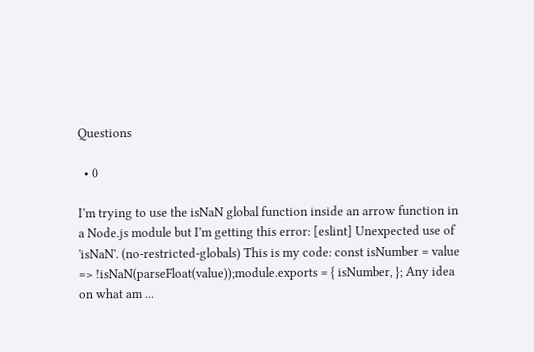Questions

  • 0

I’m trying to use the isNaN global function inside an arrow function in a Node.js module but I’m getting this error: [eslint] Unexpected use of 'isNaN'. (no-restricted-globals) This is my code: const isNumber = value => !isNaN(parseFloat(value));module.exports = { isNumber, }; Any idea on what am ...